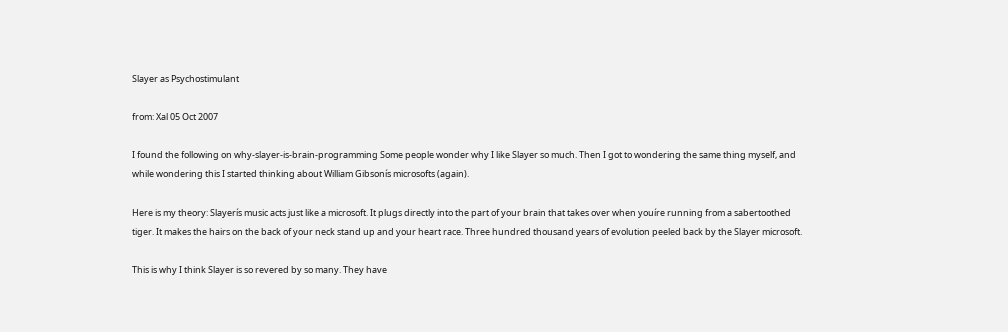Slayer as Psychostimulant

from: Xal 05 Oct 2007

I found the following on why-slayer-is-brain-programming Some people wonder why I like Slayer so much. Then I got to wondering the same thing myself, and while wondering this I started thinking about William Gibsonís microsofts (again).

Here is my theory: Slayerís music acts just like a microsoft. It plugs directly into the part of your brain that takes over when youíre running from a sabertoothed tiger. It makes the hairs on the back of your neck stand up and your heart race. Three hundred thousand years of evolution peeled back by the Slayer microsoft.

This is why I think Slayer is so revered by so many. They have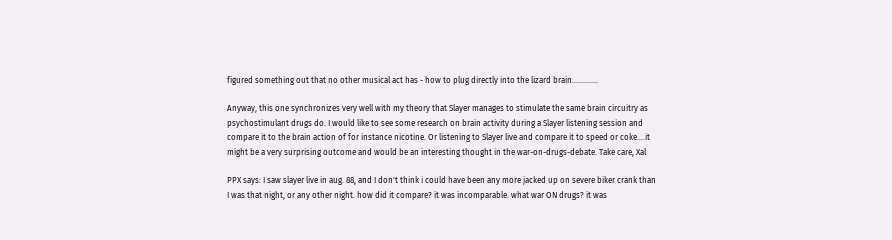figured something out that no other musical act has - how to plug directly into the lizard brain.............

Anyway, this one synchronizes very well with my theory that Slayer manages to stimulate the same brain circuitry as psychostimulant drugs do. I would like to see some research on brain activity during a Slayer listening session and compare it to the brain action of for instance nicotine. Or listening to Slayer live and compare it to speed or coke....it might be a very surprising outcome and would be an interesting thought in the war-on-drugs-debate. Take care, Xal

PPX says: I saw slayer live in aug. 88, and I don't think i could have been any more jacked up on severe biker crank than I was that night, or any other night. how did it compare? it was incomparable. what war ON drugs? it was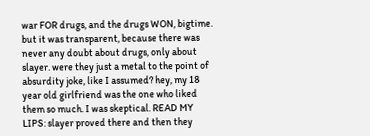war FOR drugs, and the drugs WON, bigtime. but it was transparent, because there was never any doubt about drugs, only about slayer. were they just a metal to the point of absurdity joke, like I assumed? hey, my 18 year old girlfriend was the one who liked them so much. I was skeptical. READ MY LIPS: slayer proved there and then they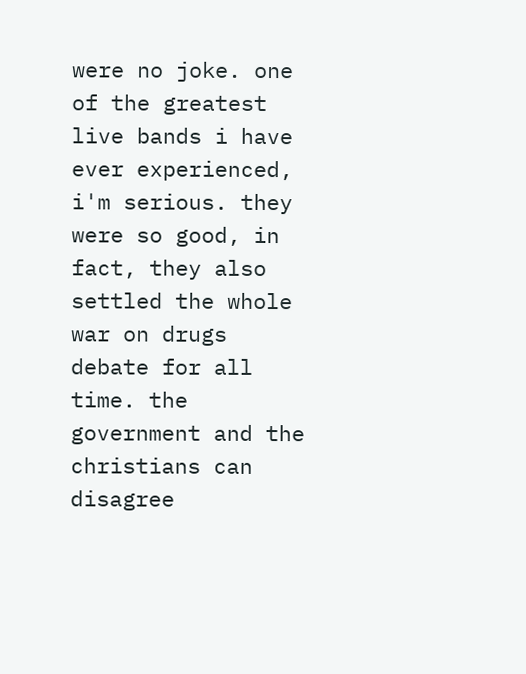were no joke. one of the greatest live bands i have ever experienced, i'm serious. they were so good, in fact, they also settled the whole war on drugs debate for all time. the government and the christians can disagree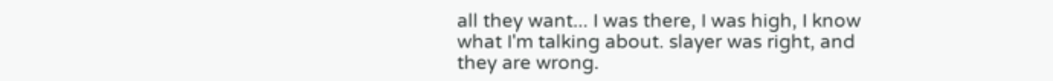all they want... I was there, I was high, I know what I'm talking about. slayer was right, and they are wrong.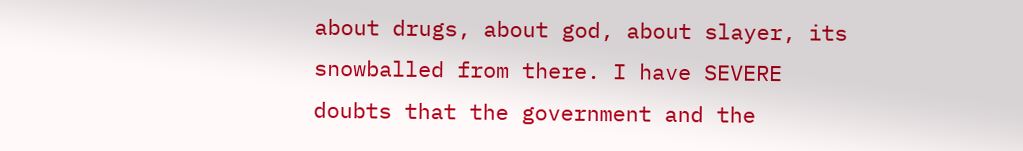about drugs, about god, about slayer, its snowballed from there. I have SEVERE doubts that the government and the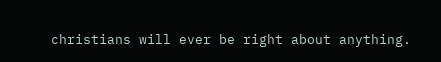christians will ever be right about anything.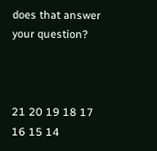does that answer your question?



21 20 19 18 17 16 15 14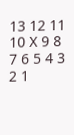13 12 11 10 X 9 8 7 6 5 4 3 2 1